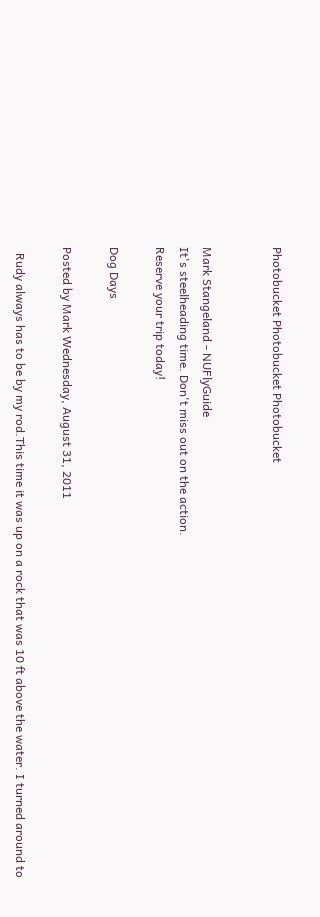Photobucket Photobucket Photobucket


Mark Stangeland - NUFlyGuide
It's steelheading time. Don't miss out on the action.
Reserve your trip today!

Dog Days

Posted by Mark Wednesday, August 31, 2011

  Rudy always has to be by my rod.This time it was up on a rock that was 10 ft above the water. I turned around to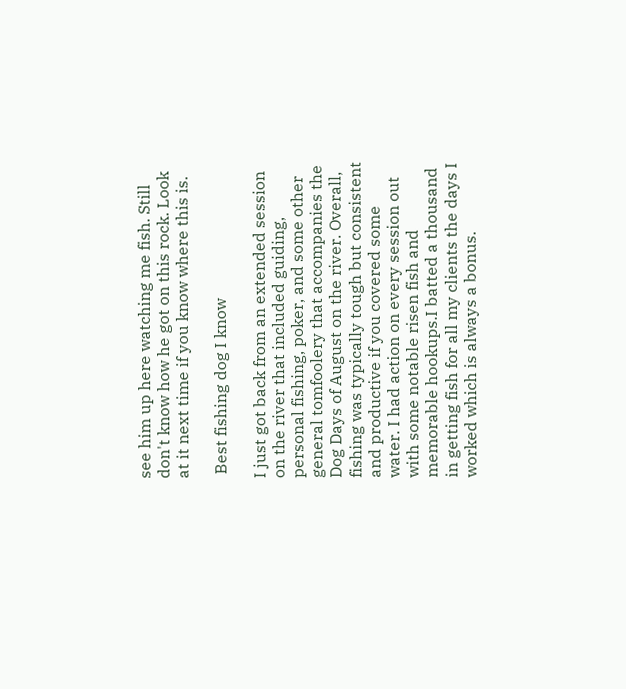see him up here watching me fish. Still don't know how he got on this rock. Look at it next time if you know where this is.

 Best fishing dog I know

I just got back from an extended session on the river that included guiding, personal fishing, poker, and some other general tomfoolery that accompanies the Dog Days of August on the river. Overall, fishing was typically tough but consistent and productive if you covered some water. I had action on every session out with some notable risen fish and memorable hookups.I batted a thousand in getting fish for all my clients the days I worked which is always a bonus.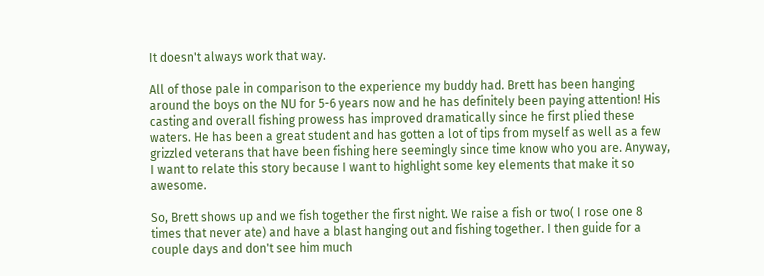It doesn't always work that way.

All of those pale in comparison to the experience my buddy had. Brett has been hanging around the boys on the NU for 5-6 years now and he has definitely been paying attention! His casting and overall fishing prowess has improved dramatically since he first plied these waters. He has been a great student and has gotten a lot of tips from myself as well as a few grizzled veterans that have been fishing here seemingly since time know who you are. Anyway, I want to relate this story because I want to highlight some key elements that make it so awesome.

So, Brett shows up and we fish together the first night. We raise a fish or two( I rose one 8 times that never ate) and have a blast hanging out and fishing together. I then guide for a couple days and don't see him much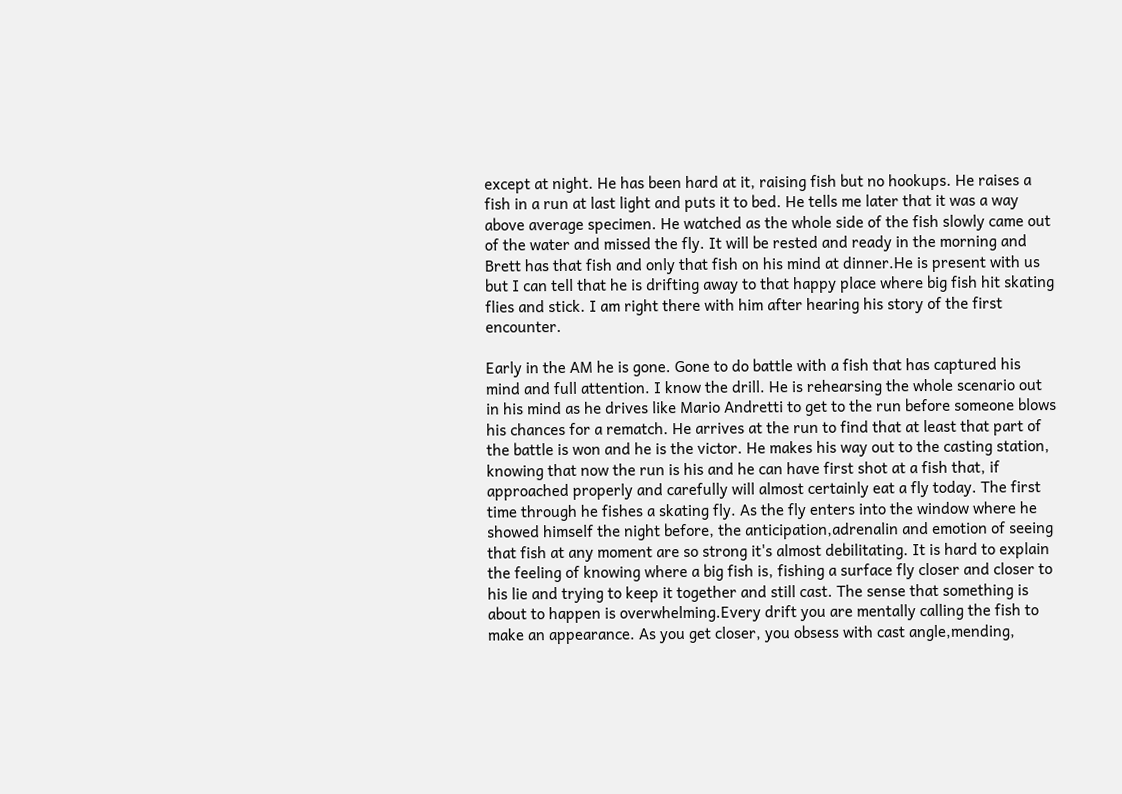except at night. He has been hard at it, raising fish but no hookups. He raises a fish in a run at last light and puts it to bed. He tells me later that it was a way above average specimen. He watched as the whole side of the fish slowly came out of the water and missed the fly. It will be rested and ready in the morning and Brett has that fish and only that fish on his mind at dinner.He is present with us but I can tell that he is drifting away to that happy place where big fish hit skating flies and stick. I am right there with him after hearing his story of the first encounter.

Early in the AM he is gone. Gone to do battle with a fish that has captured his mind and full attention. I know the drill. He is rehearsing the whole scenario out in his mind as he drives like Mario Andretti to get to the run before someone blows his chances for a rematch. He arrives at the run to find that at least that part of the battle is won and he is the victor. He makes his way out to the casting station, knowing that now the run is his and he can have first shot at a fish that, if approached properly and carefully will almost certainly eat a fly today. The first time through he fishes a skating fly. As the fly enters into the window where he showed himself the night before, the anticipation,adrenalin and emotion of seeing that fish at any moment are so strong it's almost debilitating. It is hard to explain the feeling of knowing where a big fish is, fishing a surface fly closer and closer to his lie and trying to keep it together and still cast. The sense that something is about to happen is overwhelming.Every drift you are mentally calling the fish to make an appearance. As you get closer, you obsess with cast angle,mending,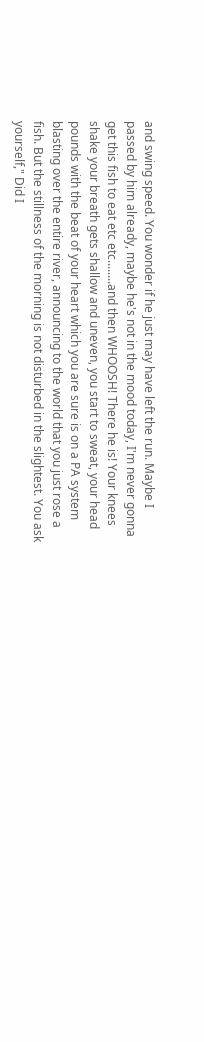and swing speed. You wonder if he just may have left the run. Maybe I passed by him already, maybe he's not in the mood today, I'm never gonna get this fish to eat etc etc........and then WHOOSH! There he is! Your knees shake your breath gets shallow and uneven, you start to sweat, your head pounds with the beat of your heart which you are sure is on a PA system blasting over the entire river, announcing to the world that you just rose a fish. But the stillness of the morning is not disturbed in the slightest. You ask yourself," Did I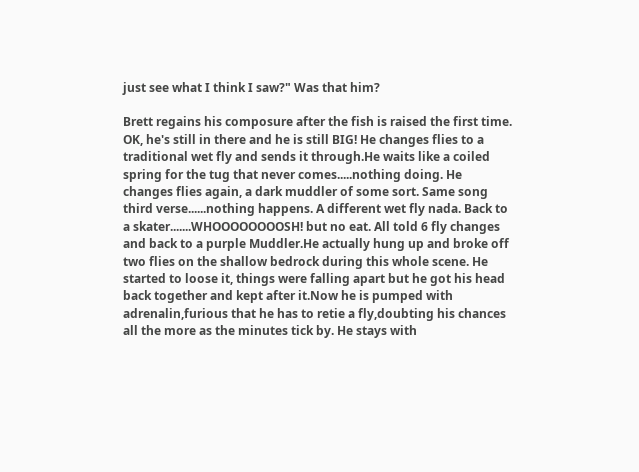just see what I think I saw?" Was that him?

Brett regains his composure after the fish is raised the first time. OK, he's still in there and he is still BIG! He changes flies to a traditional wet fly and sends it through.He waits like a coiled spring for the tug that never comes.....nothing doing. He changes flies again, a dark muddler of some sort. Same song third verse......nothing happens. A different wet fly nada. Back to a skater.......WHOOOOOOOOSH! but no eat. All told 6 fly changes and back to a purple Muddler.He actually hung up and broke off two flies on the shallow bedrock during this whole scene. He started to loose it, things were falling apart but he got his head back together and kept after it.Now he is pumped with adrenalin,furious that he has to retie a fly,doubting his chances all the more as the minutes tick by. He stays with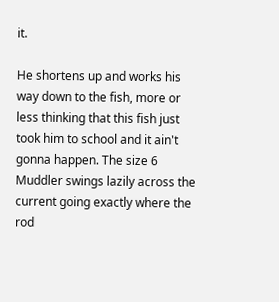it.

He shortens up and works his way down to the fish, more or less thinking that this fish just took him to school and it ain't gonna happen. The size 6 Muddler swings lazily across the current going exactly where the rod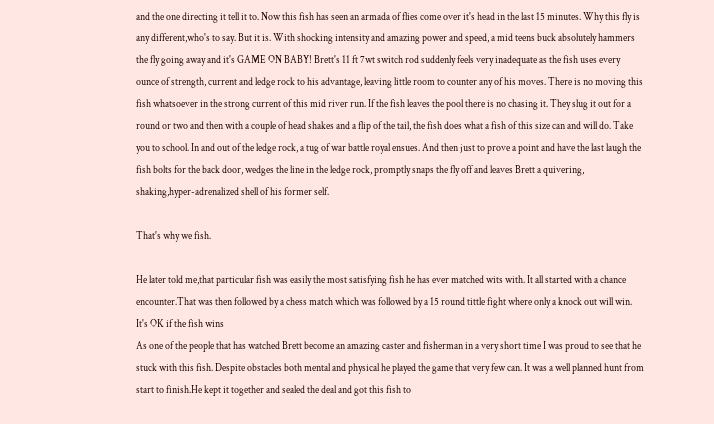and the one directing it tell it to. Now this fish has seen an armada of flies come over it's head in the last 15 minutes. Why this fly is any different,who's to say. But it is. With shocking intensity and amazing power and speed, a mid teens buck absolutely hammers the fly going away and it's GAME ON BABY! Brett's 11 ft 7wt switch rod suddenly feels very inadequate as the fish uses every ounce of strength, current and ledge rock to his advantage, leaving little room to counter any of his moves. There is no moving this fish whatsoever in the strong current of this mid river run. If the fish leaves the pool there is no chasing it. They slug it out for a round or two and then with a couple of head shakes and a flip of the tail, the fish does what a fish of this size can and will do. Take you to school. In and out of the ledge rock, a tug of war battle royal ensues. And then just to prove a point and have the last laugh the fish bolts for the back door, wedges the line in the ledge rock, promptly snaps the fly off and leaves Brett a quivering, shaking,hyper-adrenalized shell of his former self.

That's why we fish.

He later told me,that particular fish was easily the most satisfying fish he has ever matched wits with. It all started with a chance encounter.That was then followed by a chess match which was followed by a 15 round tittle fight where only a knock out will win. It's OK if the fish wins
As one of the people that has watched Brett become an amazing caster and fisherman in a very short time I was proud to see that he stuck with this fish. Despite obstacles both mental and physical he played the game that very few can. It was a well planned hunt from start to finish.He kept it together and sealed the deal and got this fish to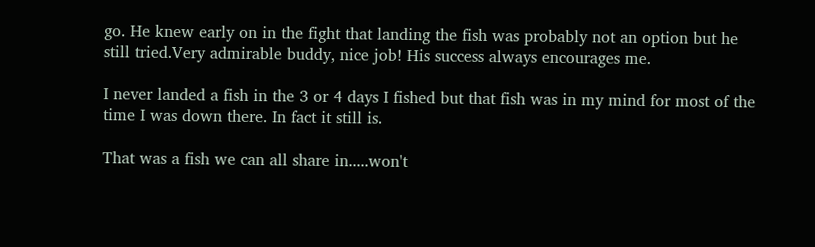go. He knew early on in the fight that landing the fish was probably not an option but he still tried.Very admirable buddy, nice job! His success always encourages me.

I never landed a fish in the 3 or 4 days I fished but that fish was in my mind for most of the time I was down there. In fact it still is.

That was a fish we can all share in.....won't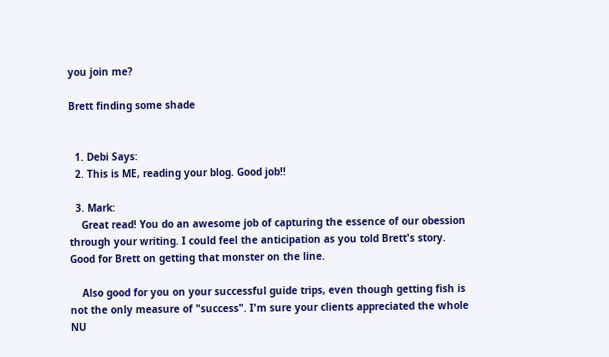you join me?

Brett finding some shade


  1. Debi Says:
  2. This is ME, reading your blog. Good job!!

  3. Mark:
    Great read! You do an awesome job of capturing the essence of our obession through your writing. I could feel the anticipation as you told Brett's story. Good for Brett on getting that monster on the line.

    Also good for you on your successful guide trips, even though getting fish is not the only measure of "success". I'm sure your clients appreciated the whole NU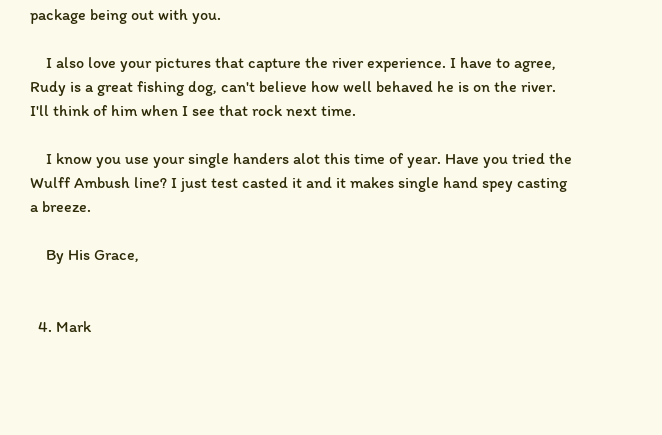package being out with you.

    I also love your pictures that capture the river experience. I have to agree, Rudy is a great fishing dog, can't believe how well behaved he is on the river. I'll think of him when I see that rock next time.

    I know you use your single handers alot this time of year. Have you tried the Wulff Ambush line? I just test casted it and it makes single hand spey casting a breeze.

    By His Grace,


  4. Mark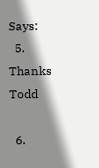Says:
  5. Thanks Todd

  6.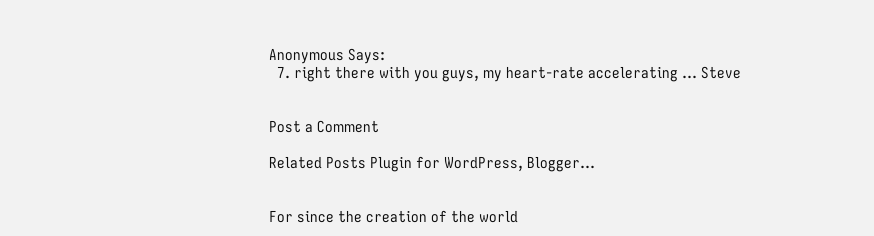Anonymous Says:
  7. right there with you guys, my heart-rate accelerating ... Steve


Post a Comment

Related Posts Plugin for WordPress, Blogger...


For since the creation of the world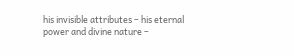his invisible attributes – his eternal power and divine nature –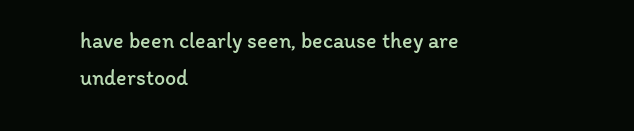have been clearly seen, because they are understood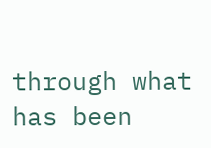through what has been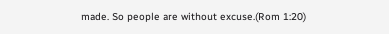made. So people are without excuse.(Rom 1:20)